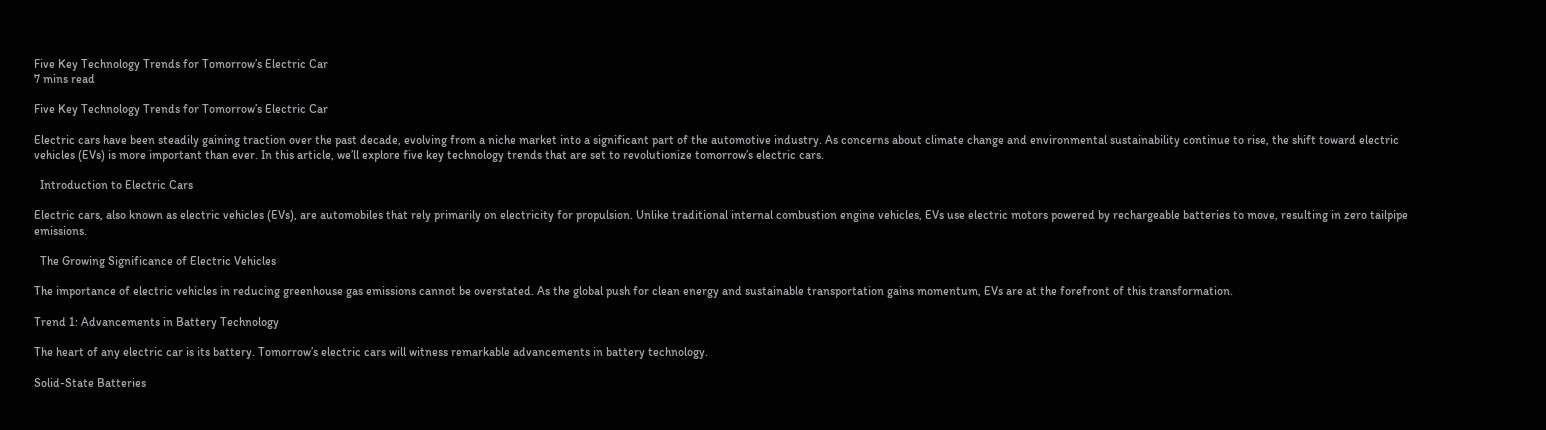Five Key Technology Trends for Tomorrow’s Electric Car
7 mins read

Five Key Technology Trends for Tomorrow’s Electric Car

Electric cars have been steadily gaining traction over the past decade, evolving from a niche market into a significant part of the automotive industry. As concerns about climate change and environmental sustainability continue to rise, the shift toward electric vehicles (EVs) is more important than ever. In this article, we’ll explore five key technology trends that are set to revolutionize tomorrow’s electric cars.

  Introduction to Electric Cars

Electric cars, also known as electric vehicles (EVs), are automobiles that rely primarily on electricity for propulsion. Unlike traditional internal combustion engine vehicles, EVs use electric motors powered by rechargeable batteries to move, resulting in zero tailpipe emissions.

  The Growing Significance of Electric Vehicles

The importance of electric vehicles in reducing greenhouse gas emissions cannot be overstated. As the global push for clean energy and sustainable transportation gains momentum, EVs are at the forefront of this transformation.

Trend 1: Advancements in Battery Technology

The heart of any electric car is its battery. Tomorrow’s electric cars will witness remarkable advancements in battery technology.

Solid-State Batteries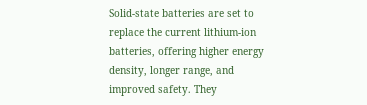Solid-state batteries are set to replace the current lithium-ion batteries, offering higher energy density, longer range, and improved safety. They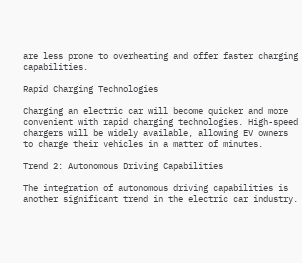are less prone to overheating and offer faster charging capabilities.

Rapid Charging Technologies

Charging an electric car will become quicker and more convenient with rapid charging technologies. High-speed chargers will be widely available, allowing EV owners to charge their vehicles in a matter of minutes.

Trend 2: Autonomous Driving Capabilities

The integration of autonomous driving capabilities is another significant trend in the electric car industry.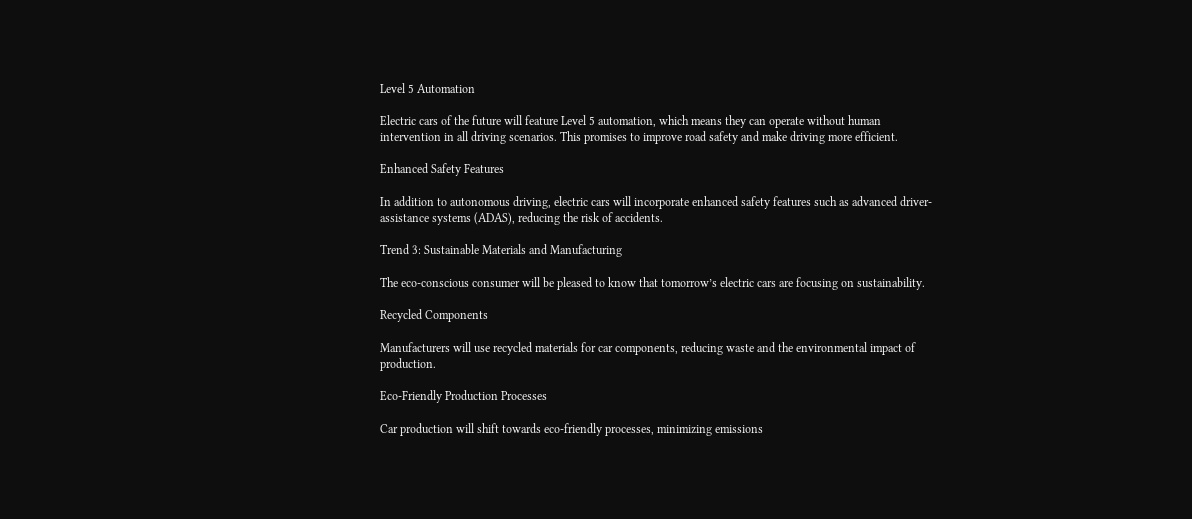Level 5 Automation

Electric cars of the future will feature Level 5 automation, which means they can operate without human intervention in all driving scenarios. This promises to improve road safety and make driving more efficient.

Enhanced Safety Features

In addition to autonomous driving, electric cars will incorporate enhanced safety features such as advanced driver-assistance systems (ADAS), reducing the risk of accidents.

Trend 3: Sustainable Materials and Manufacturing

The eco-conscious consumer will be pleased to know that tomorrow’s electric cars are focusing on sustainability.

Recycled Components

Manufacturers will use recycled materials for car components, reducing waste and the environmental impact of production.

Eco-Friendly Production Processes

Car production will shift towards eco-friendly processes, minimizing emissions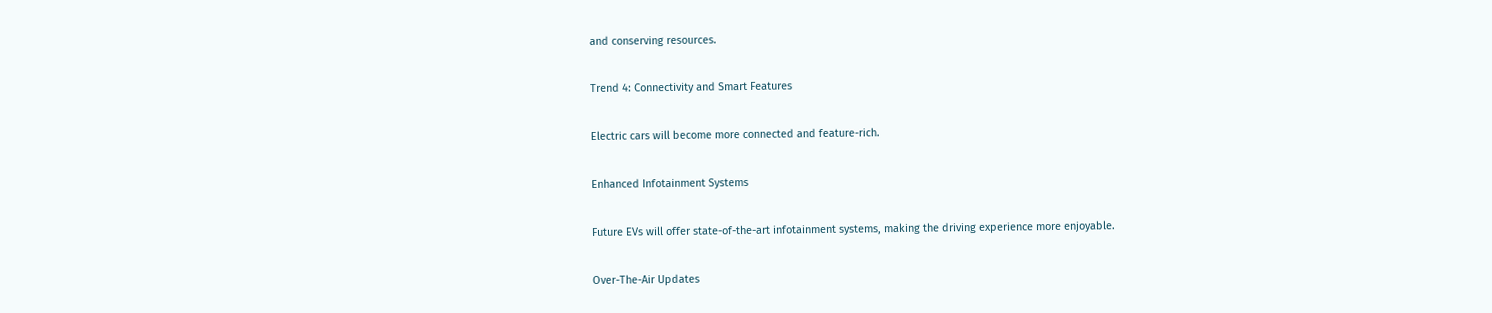and conserving resources.

Trend 4: Connectivity and Smart Features

Electric cars will become more connected and feature-rich.

Enhanced Infotainment Systems

Future EVs will offer state-of-the-art infotainment systems, making the driving experience more enjoyable.

Over-The-Air Updates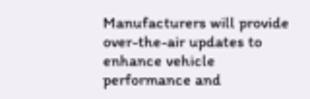Manufacturers will provide over-the-air updates to enhance vehicle performance and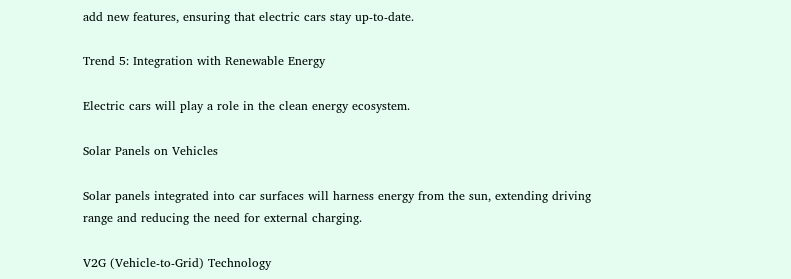add new features, ensuring that electric cars stay up-to-date.

Trend 5: Integration with Renewable Energy

Electric cars will play a role in the clean energy ecosystem.

Solar Panels on Vehicles

Solar panels integrated into car surfaces will harness energy from the sun, extending driving range and reducing the need for external charging.

V2G (Vehicle-to-Grid) Technology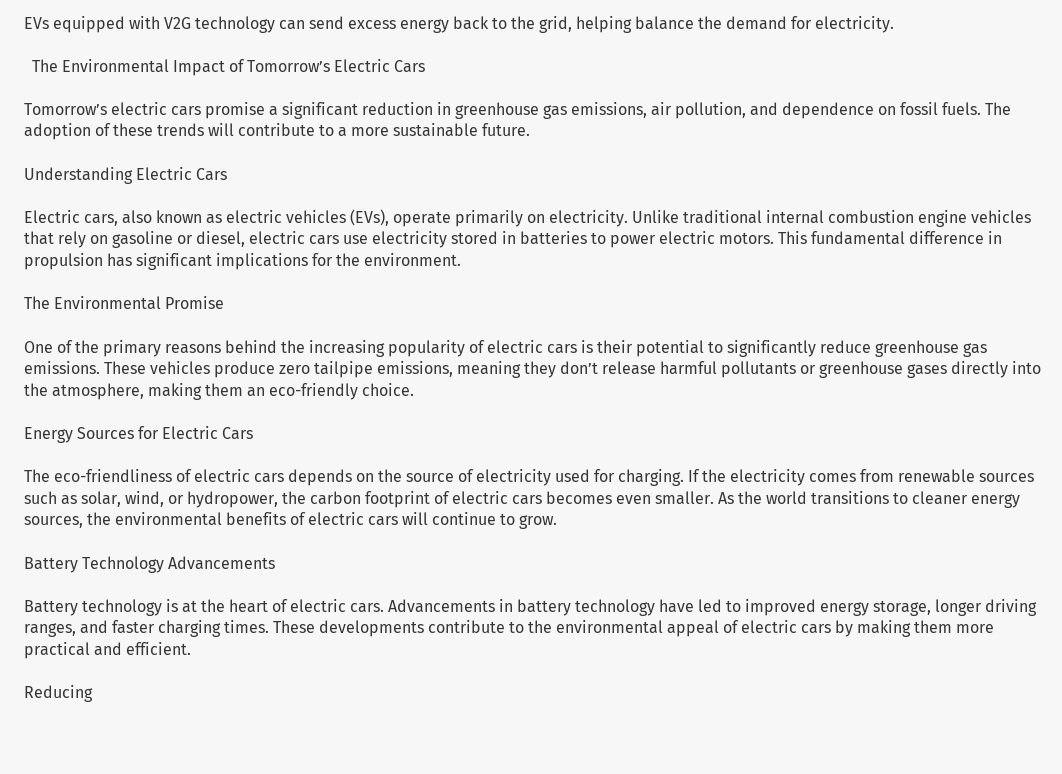EVs equipped with V2G technology can send excess energy back to the grid, helping balance the demand for electricity.

  The Environmental Impact of Tomorrow’s Electric Cars

Tomorrow’s electric cars promise a significant reduction in greenhouse gas emissions, air pollution, and dependence on fossil fuels. The adoption of these trends will contribute to a more sustainable future.

Understanding Electric Cars

Electric cars, also known as electric vehicles (EVs), operate primarily on electricity. Unlike traditional internal combustion engine vehicles that rely on gasoline or diesel, electric cars use electricity stored in batteries to power electric motors. This fundamental difference in propulsion has significant implications for the environment.

The Environmental Promise

One of the primary reasons behind the increasing popularity of electric cars is their potential to significantly reduce greenhouse gas emissions. These vehicles produce zero tailpipe emissions, meaning they don’t release harmful pollutants or greenhouse gases directly into the atmosphere, making them an eco-friendly choice.

Energy Sources for Electric Cars

The eco-friendliness of electric cars depends on the source of electricity used for charging. If the electricity comes from renewable sources such as solar, wind, or hydropower, the carbon footprint of electric cars becomes even smaller. As the world transitions to cleaner energy sources, the environmental benefits of electric cars will continue to grow.

Battery Technology Advancements

Battery technology is at the heart of electric cars. Advancements in battery technology have led to improved energy storage, longer driving ranges, and faster charging times. These developments contribute to the environmental appeal of electric cars by making them more practical and efficient.

Reducing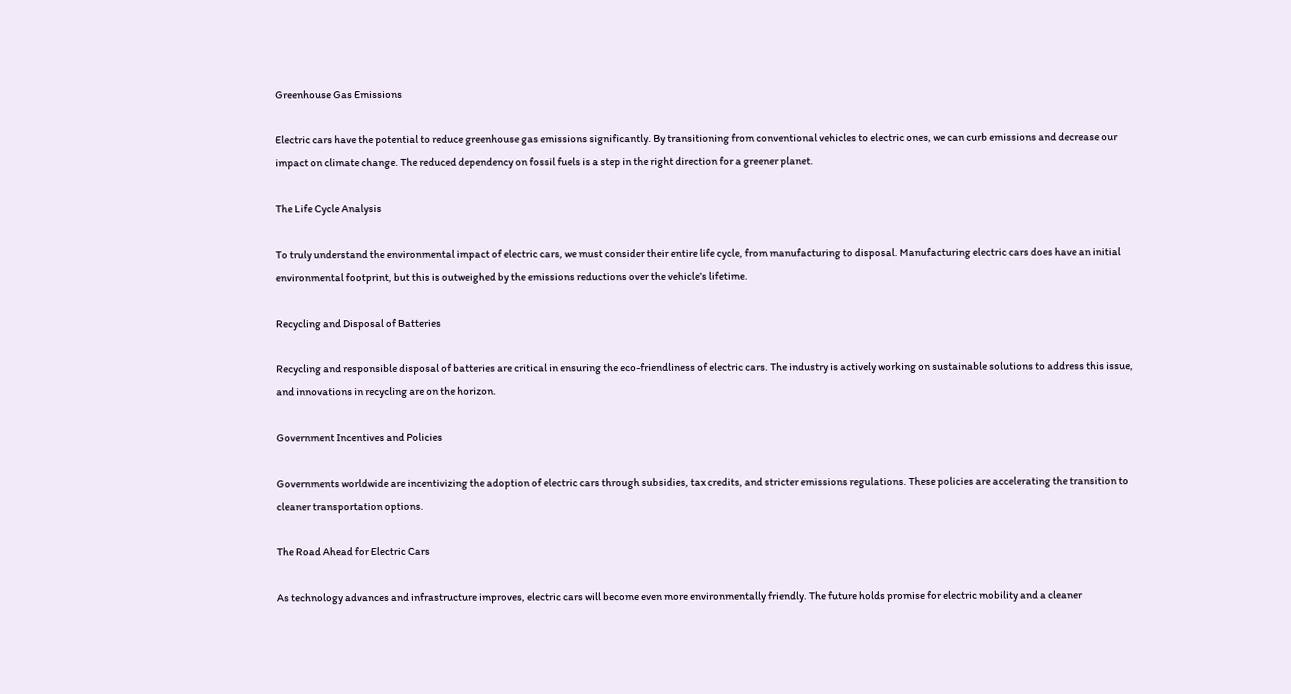Greenhouse Gas Emissions

Electric cars have the potential to reduce greenhouse gas emissions significantly. By transitioning from conventional vehicles to electric ones, we can curb emissions and decrease our impact on climate change. The reduced dependency on fossil fuels is a step in the right direction for a greener planet.

The Life Cycle Analysis

To truly understand the environmental impact of electric cars, we must consider their entire life cycle, from manufacturing to disposal. Manufacturing electric cars does have an initial environmental footprint, but this is outweighed by the emissions reductions over the vehicle’s lifetime.

Recycling and Disposal of Batteries

Recycling and responsible disposal of batteries are critical in ensuring the eco-friendliness of electric cars. The industry is actively working on sustainable solutions to address this issue, and innovations in recycling are on the horizon.

Government Incentives and Policies

Governments worldwide are incentivizing the adoption of electric cars through subsidies, tax credits, and stricter emissions regulations. These policies are accelerating the transition to cleaner transportation options.

The Road Ahead for Electric Cars

As technology advances and infrastructure improves, electric cars will become even more environmentally friendly. The future holds promise for electric mobility and a cleaner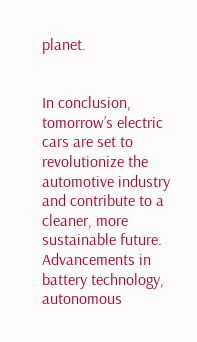planet.


In conclusion, tomorrow’s electric cars are set to revolutionize the automotive industry and contribute to a cleaner, more sustainable future. Advancements in battery technology, autonomous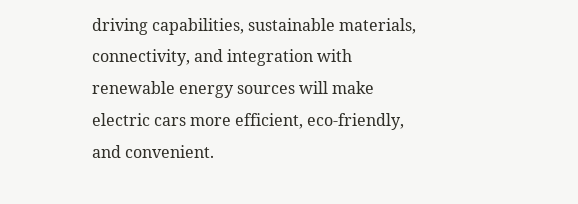driving capabilities, sustainable materials, connectivity, and integration with renewable energy sources will make electric cars more efficient, eco-friendly, and convenient.